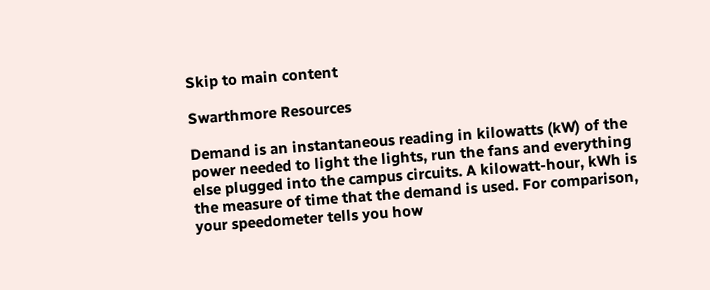Skip to main content

Swarthmore Resources

Demand is an instantaneous reading in kilowatts (kW) of the power needed to light the lights, run the fans and everything else plugged into the campus circuits. A kilowatt-hour, kWh is the measure of time that the demand is used. For comparison, your speedometer tells you how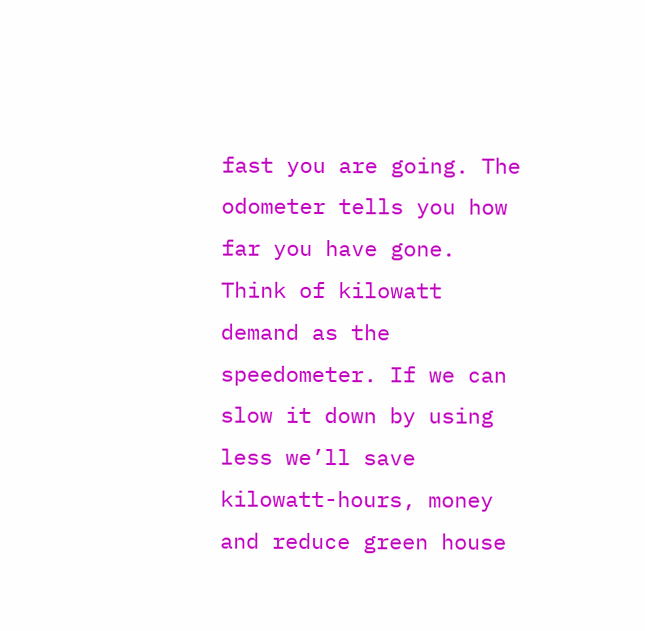fast you are going. The odometer tells you how far you have gone. Think of kilowatt demand as the speedometer. If we can slow it down by using less we’ll save kilowatt-hours, money and reduce green house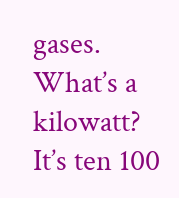gases. What’s a kilowatt? It’s ten 100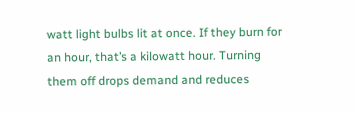watt light bulbs lit at once. If they burn for an hour, that’s a kilowatt hour. Turning them off drops demand and reduces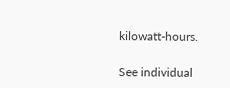kilowatt-hours.

See individual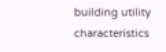building utility characteristics